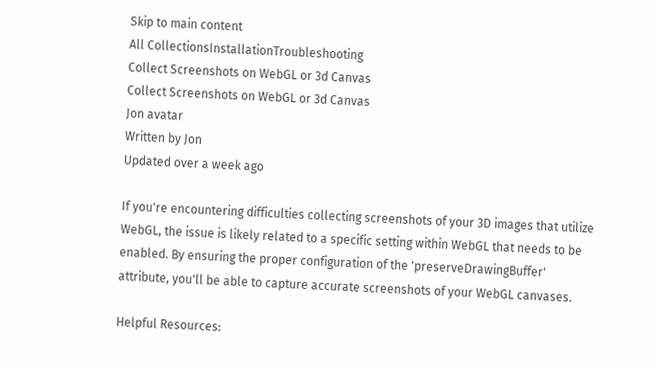Skip to main content
All CollectionsInstallationTroubleshooting
Collect Screenshots on WebGL or 3d Canvas
Collect Screenshots on WebGL or 3d Canvas
Jon avatar
Written by Jon
Updated over a week ago

If you're encountering difficulties collecting screenshots of your 3D images that utilize WebGL, the issue is likely related to a specific setting within WebGL that needs to be enabled. By ensuring the proper configuration of the 'preserveDrawingBuffer' attribute, you'll be able to capture accurate screenshots of your WebGL canvases.

Helpful Resources: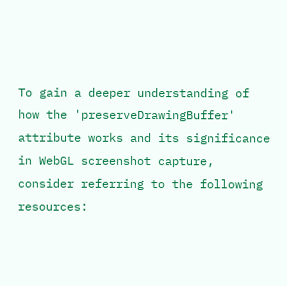To gain a deeper understanding of how the 'preserveDrawingBuffer' attribute works and its significance in WebGL screenshot capture, consider referring to the following resources: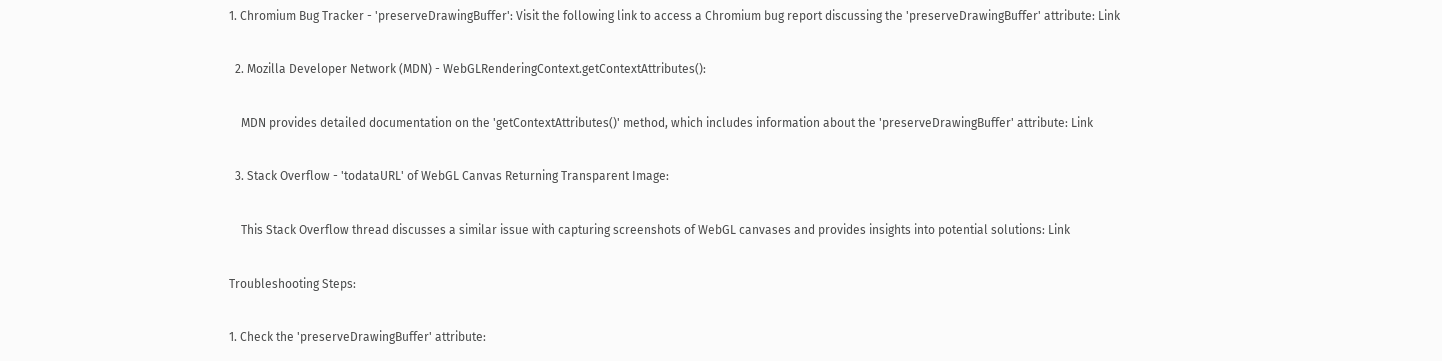1. Chromium Bug Tracker - 'preserveDrawingBuffer': Visit the following link to access a Chromium bug report discussing the 'preserveDrawingBuffer' attribute: Link

  2. Mozilla Developer Network (MDN) - WebGLRenderingContext.getContextAttributes():

    MDN provides detailed documentation on the 'getContextAttributes()' method, which includes information about the 'preserveDrawingBuffer' attribute: Link

  3. Stack Overflow - 'todataURL' of WebGL Canvas Returning Transparent Image:

    This Stack Overflow thread discusses a similar issue with capturing screenshots of WebGL canvases and provides insights into potential solutions: Link

Troubleshooting Steps:

1. Check the 'preserveDrawingBuffer' attribute: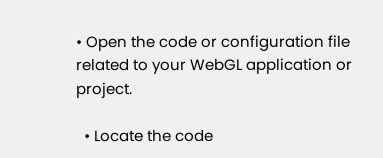• Open the code or configuration file related to your WebGL application or project.

  • Locate the code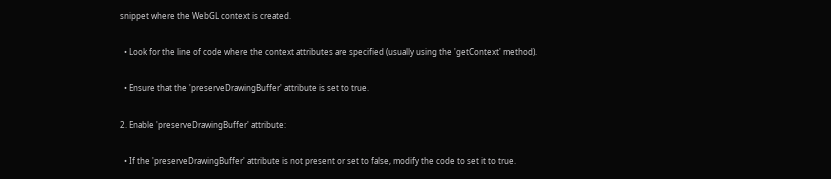snippet where the WebGL context is created.

  • Look for the line of code where the context attributes are specified (usually using the 'getContext' method).

  • Ensure that the 'preserveDrawingBuffer' attribute is set to true.

2. Enable 'preserveDrawingBuffer' attribute:

  • If the 'preserveDrawingBuffer' attribute is not present or set to false, modify the code to set it to true.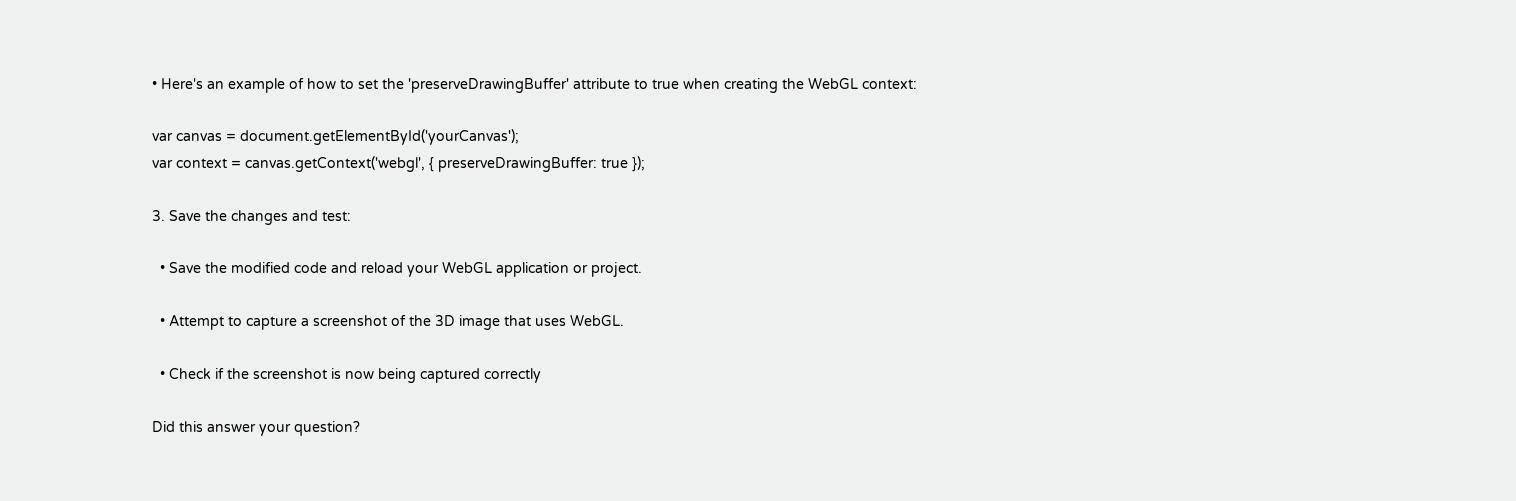• Here's an example of how to set the 'preserveDrawingBuffer' attribute to true when creating the WebGL context:

var canvas = document.getElementById('yourCanvas');
var context = canvas.getContext('webgl', { preserveDrawingBuffer: true });

3. Save the changes and test:

  • Save the modified code and reload your WebGL application or project.

  • Attempt to capture a screenshot of the 3D image that uses WebGL.

  • Check if the screenshot is now being captured correctly

Did this answer your question?